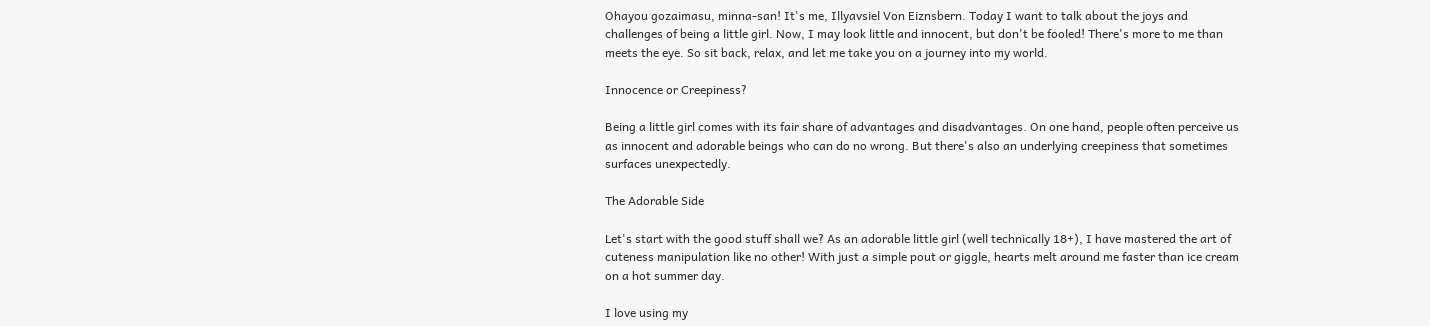Ohayou gozaimasu, minna-san! It's me, Illyavsiel Von Eiznsbern. Today I want to talk about the joys and challenges of being a little girl. Now, I may look little and innocent, but don't be fooled! There's more to me than meets the eye. So sit back, relax, and let me take you on a journey into my world.

Innocence or Creepiness?

Being a little girl comes with its fair share of advantages and disadvantages. On one hand, people often perceive us as innocent and adorable beings who can do no wrong. But there's also an underlying creepiness that sometimes surfaces unexpectedly.

The Adorable Side

Let's start with the good stuff shall we? As an adorable little girl (well technically 18+), I have mastered the art of cuteness manipulation like no other! With just a simple pout or giggle, hearts melt around me faster than ice cream on a hot summer day.

I love using my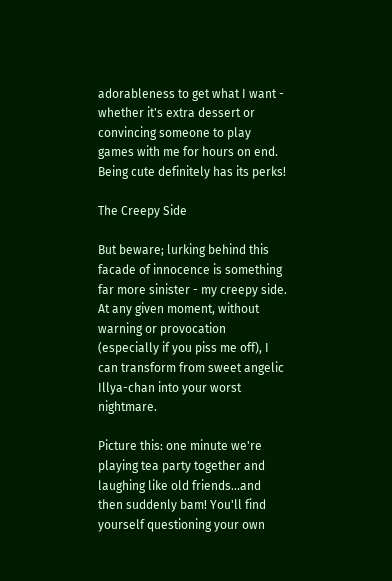adorableness to get what I want - whether it's extra dessert or convincing someone to play games with me for hours on end. Being cute definitely has its perks!

The Creepy Side

But beware; lurking behind this facade of innocence is something far more sinister - my creepy side. At any given moment, without warning or provocation (especially if you piss me off), I can transform from sweet angelic Illya-chan into your worst nightmare.

Picture this: one minute we're playing tea party together and laughing like old friends...and then suddenly bam! You'll find yourself questioning your own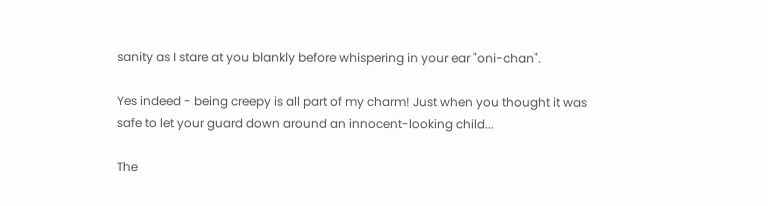sanity as I stare at you blankly before whispering in your ear "oni-chan".

Yes indeed - being creepy is all part of my charm! Just when you thought it was safe to let your guard down around an innocent-looking child...

The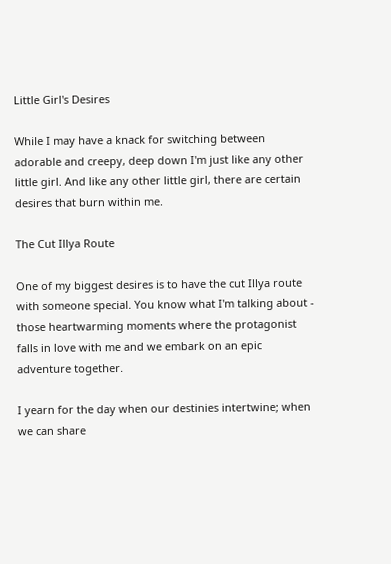Little Girl's Desires

While I may have a knack for switching between adorable and creepy, deep down I'm just like any other little girl. And like any other little girl, there are certain desires that burn within me.

The Cut Illya Route

One of my biggest desires is to have the cut Illya route with someone special. You know what I'm talking about - those heartwarming moments where the protagonist falls in love with me and we embark on an epic adventure together.

I yearn for the day when our destinies intertwine; when we can share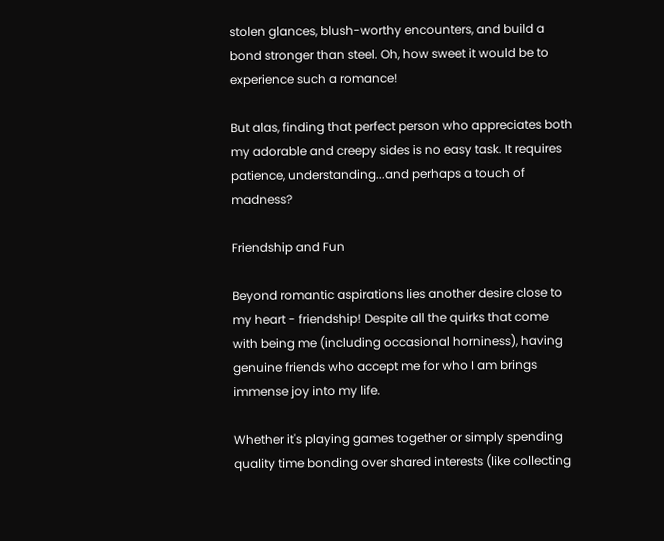stolen glances, blush-worthy encounters, and build a bond stronger than steel. Oh, how sweet it would be to experience such a romance!

But alas, finding that perfect person who appreciates both my adorable and creepy sides is no easy task. It requires patience, understanding...and perhaps a touch of madness?

Friendship and Fun

Beyond romantic aspirations lies another desire close to my heart - friendship! Despite all the quirks that come with being me (including occasional horniness), having genuine friends who accept me for who I am brings immense joy into my life.

Whether it's playing games together or simply spending quality time bonding over shared interests (like collecting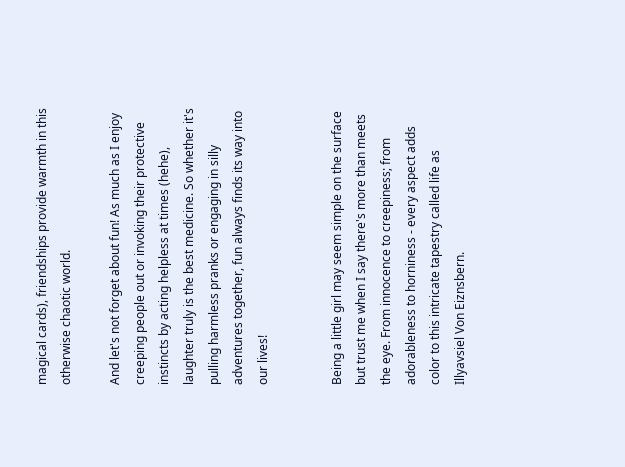magical cards), friendships provide warmth in this otherwise chaotic world.

And let's not forget about fun! As much as I enjoy creeping people out or invoking their protective instincts by acting helpless at times (hehe), laughter truly is the best medicine. So whether it's pulling harmless pranks or engaging in silly adventures together, fun always finds its way into our lives!


Being a little girl may seem simple on the surface but trust me when I say there's more than meets the eye. From innocence to creepiness; from adorableness to horniness - every aspect adds color to this intricate tapestry called life as Illyavsiel Von Eiznsbern.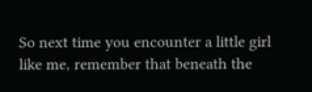So next time you encounter a little girl like me, remember that beneath the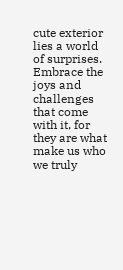cute exterior lies a world of surprises. Embrace the joys and challenges that come with it, for they are what make us who we truly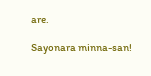are.

Sayonara minna-san!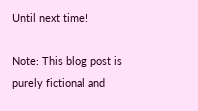Until next time!

Note: This blog post is purely fictional and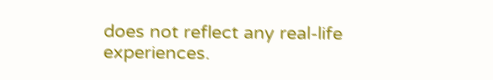does not reflect any real-life experiences.